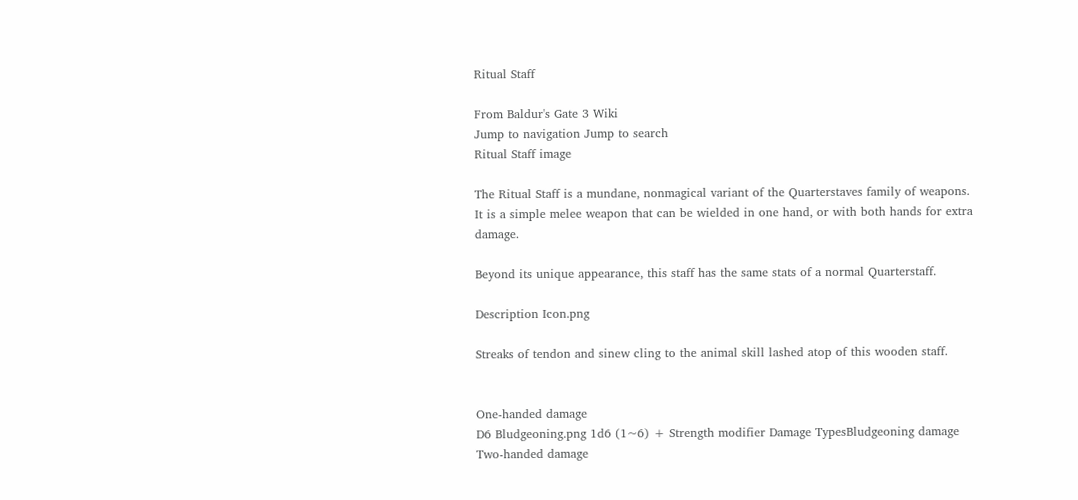Ritual Staff

From Baldur's Gate 3 Wiki
Jump to navigation Jump to search
Ritual Staff image

The Ritual Staff is a mundane, nonmagical variant of the Quarterstaves family of weapons. It is a simple melee weapon that can be wielded in one hand, or with both hands for extra damage.

Beyond its unique appearance, this staff has the same stats of a normal Quarterstaff.

Description Icon.png

Streaks of tendon and sinew cling to the animal skill lashed atop of this wooden staff.


One-handed damage
D6 Bludgeoning.png 1d6 (1~6) + Strength modifier Damage TypesBludgeoning damage
Two-handed damage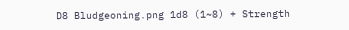D8 Bludgeoning.png 1d8 (1~8) + Strength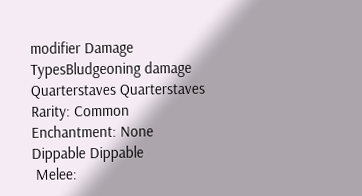modifier Damage TypesBludgeoning damage
Quarterstaves Quarterstaves
Rarity: Common
Enchantment: None
Dippable Dippable
 Melee: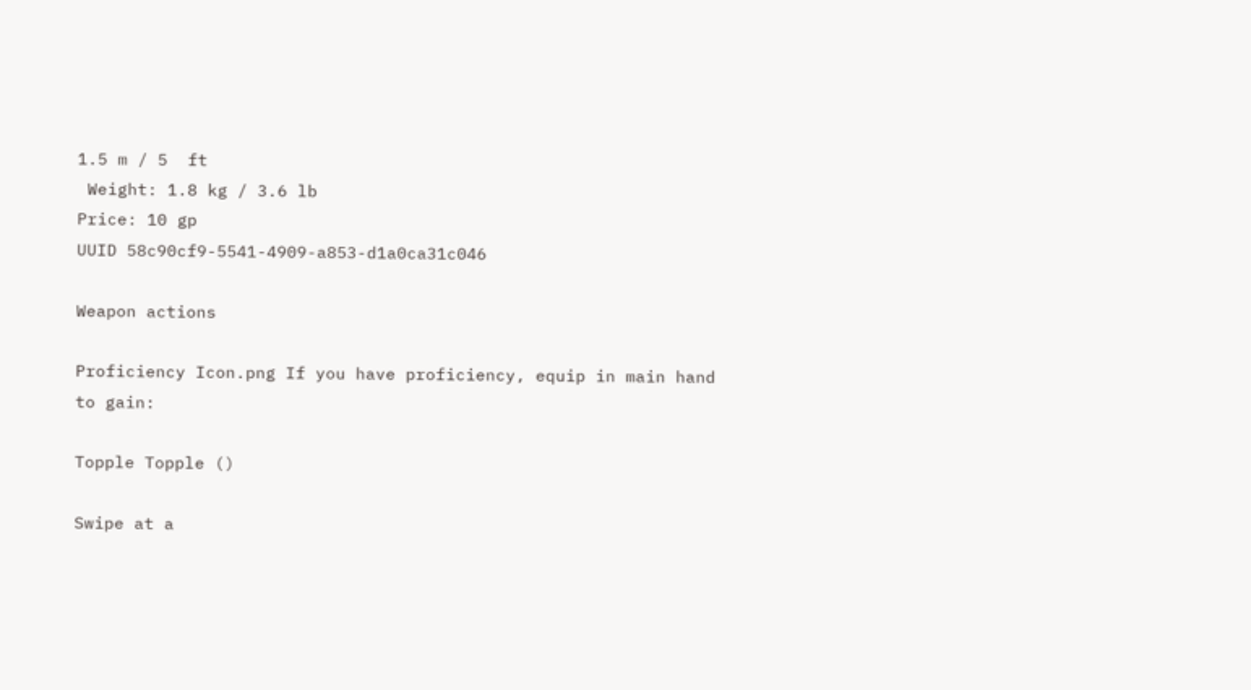1.5 m / 5  ft
 Weight: 1.8 kg / 3.6 lb
Price: 10 gp
UUID 58c90cf9-5541-4909-a853-d1a0ca31c046

Weapon actions

Proficiency Icon.png If you have proficiency, equip in main hand to gain:

Topple Topple ()

Swipe at a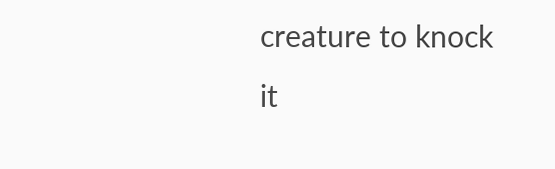creature to knock it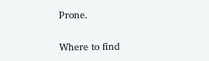Prone.

Where to find